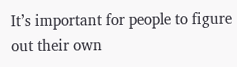It’s important for people to figure out their own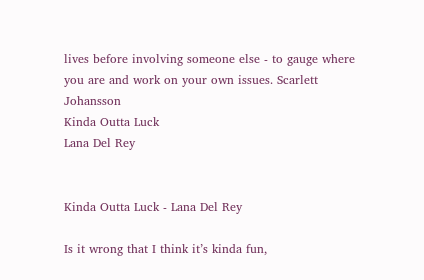lives before involving someone else - to gauge where you are and work on your own issues. Scarlett Johansson
Kinda Outta Luck
Lana Del Rey


Kinda Outta Luck - Lana Del Rey

Is it wrong that I think it’s kinda fun,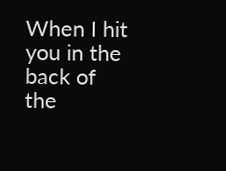When I hit you in the back of the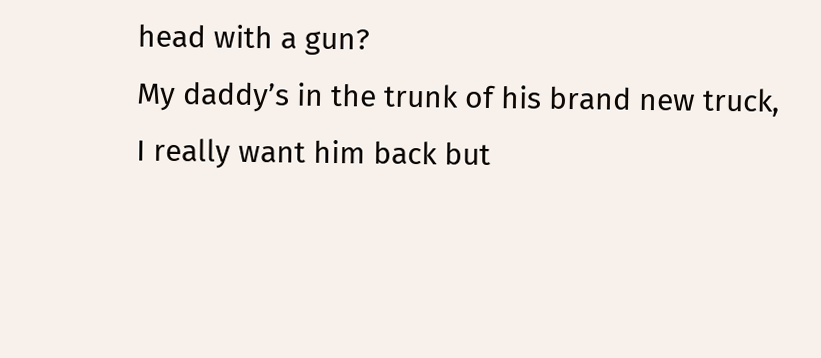head with a gun?
My daddy’s in the trunk of his brand new truck,
I really want him back but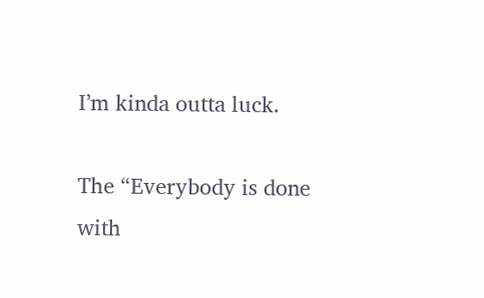I’m kinda outta luck.

The “Everybody is done with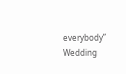everybody” Wedding